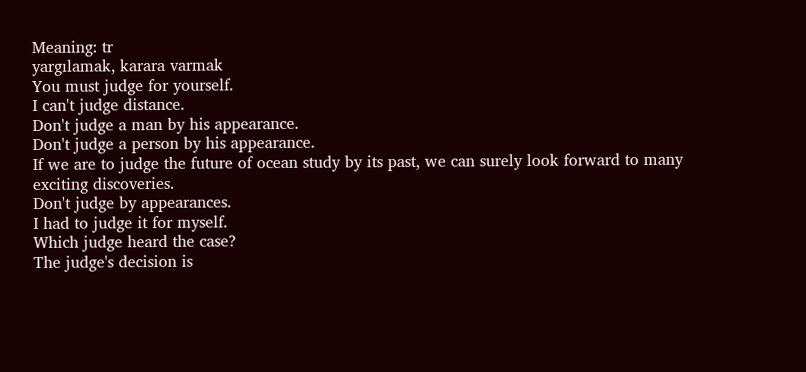Meaning: tr
yargılamak, karara varmak
You must judge for yourself.
I can't judge distance.
Don't judge a man by his appearance.
Don't judge a person by his appearance.
If we are to judge the future of ocean study by its past, we can surely look forward to many exciting discoveries.
Don't judge by appearances.
I had to judge it for myself.
Which judge heard the case?
The judge's decision is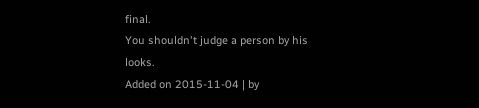final.
You shouldn't judge a person by his looks.
Added on 2015-11-04 | by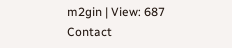m2gin | View: 687
Contact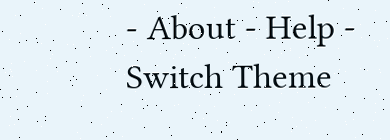- About - Help - Switch Theme